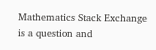Mathematics Stack Exchange is a question and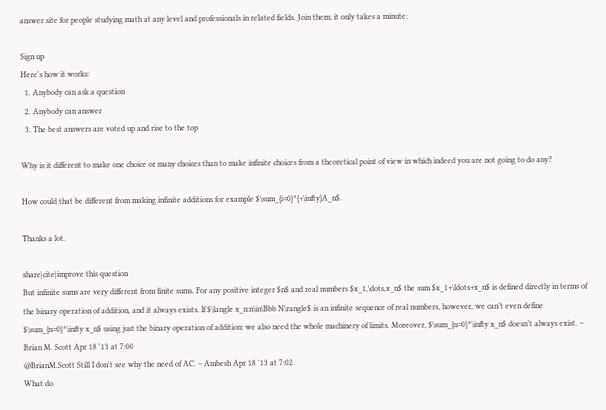answer site for people studying math at any level and professionals in related fields. Join them; it only takes a minute:

Sign up
Here's how it works:
  1. Anybody can ask a question
  2. Anybody can answer
  3. The best answers are voted up and rise to the top

Why is it different to make one choice or many choices than to make infinite choices from a theoretical point of view in which indeed you are not going to do any?

How could that be different from making infinite additions for example $\sum_{i=0}^{+\infty}A_n$.

Thanks a lot.

share|cite|improve this question
But infinite sums are very different from finite sums. For any positive integer $n$ and real numbers $x_1,\dots,x_n$ the sum $x_1+\ldots+x_n$ is defined directly in terms of the binary operation of addition, and it always exists. If $\langle x_n:n\in\Bbb N\rangle$ is an infinite sequence of real numbers, however, we can’t even define $\sum_{n=0}^\infty x_n$ using just the binary operation of addition: we also need the whole machinery of limits. Moreover, $\sum_{n=0}^\infty x_n$ doesn’t always exist. – Brian M. Scott Apr 18 '13 at 7:00
@BrianM.Scott Still I don't see why the need of AC. – Ambesh Apr 18 '13 at 7:02
What do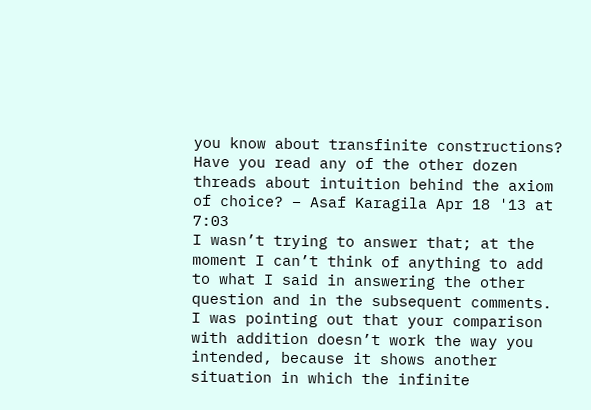you know about transfinite constructions? Have you read any of the other dozen threads about intuition behind the axiom of choice? – Asaf Karagila Apr 18 '13 at 7:03
I wasn’t trying to answer that; at the moment I can’t think of anything to add to what I said in answering the other question and in the subsequent comments. I was pointing out that your comparison with addition doesn’t work the way you intended, because it shows another situation in which the infinite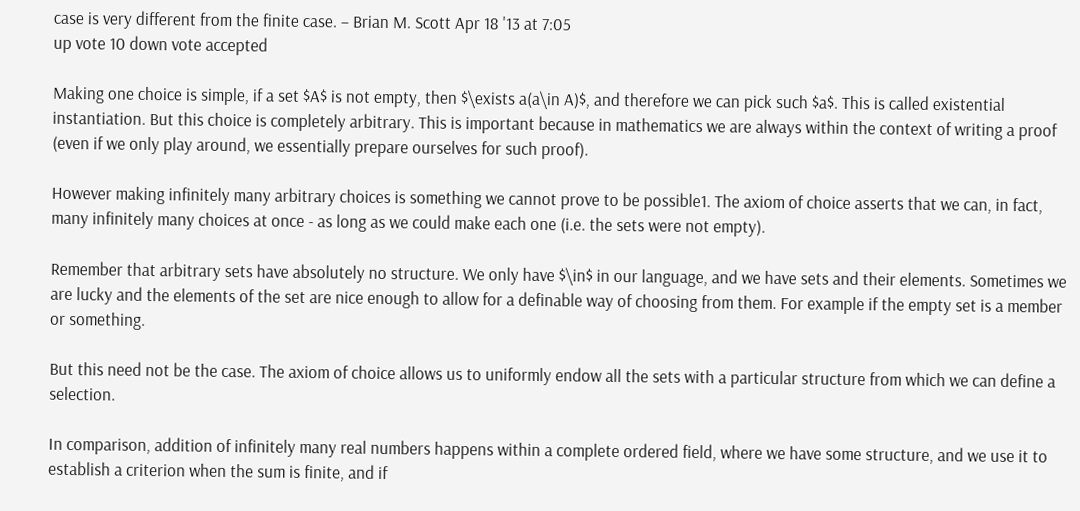case is very different from the finite case. – Brian M. Scott Apr 18 '13 at 7:05
up vote 10 down vote accepted

Making one choice is simple, if a set $A$ is not empty, then $\exists a(a\in A)$, and therefore we can pick such $a$. This is called existential instantiation. But this choice is completely arbitrary. This is important because in mathematics we are always within the context of writing a proof (even if we only play around, we essentially prepare ourselves for such proof).

However making infinitely many arbitrary choices is something we cannot prove to be possible1. The axiom of choice asserts that we can, in fact, many infinitely many choices at once - as long as we could make each one (i.e. the sets were not empty).

Remember that arbitrary sets have absolutely no structure. We only have $\in$ in our language, and we have sets and their elements. Sometimes we are lucky and the elements of the set are nice enough to allow for a definable way of choosing from them. For example if the empty set is a member or something.

But this need not be the case. The axiom of choice allows us to uniformly endow all the sets with a particular structure from which we can define a selection.

In comparison, addition of infinitely many real numbers happens within a complete ordered field, where we have some structure, and we use it to establish a criterion when the sum is finite, and if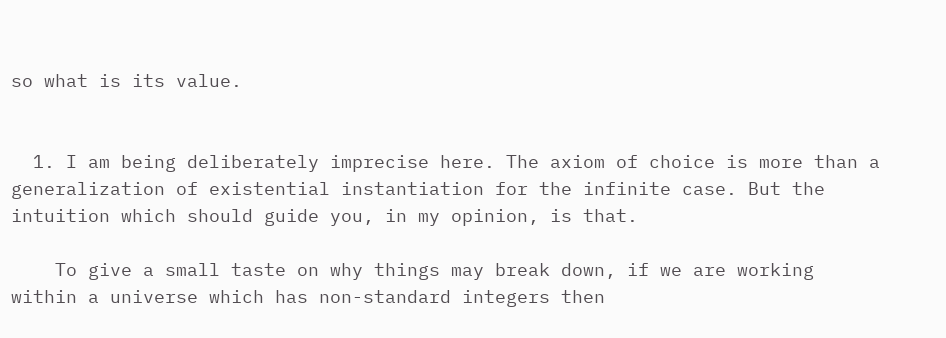so what is its value.


  1. I am being deliberately imprecise here. The axiom of choice is more than a generalization of existential instantiation for the infinite case. But the intuition which should guide you, in my opinion, is that.

    To give a small taste on why things may break down, if we are working within a universe which has non-standard integers then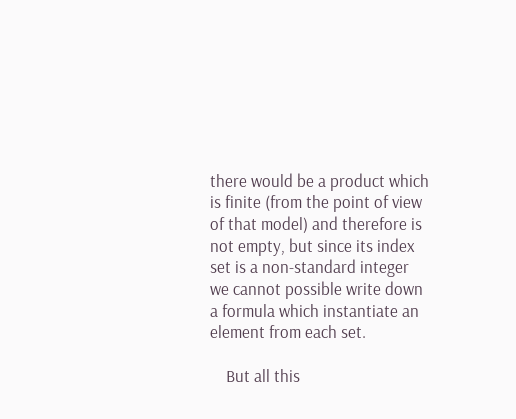there would be a product which is finite (from the point of view of that model) and therefore is not empty, but since its index set is a non-standard integer we cannot possible write down a formula which instantiate an element from each set.

    But all this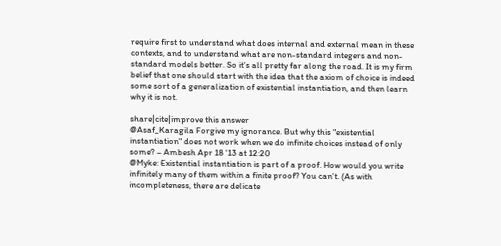require first to understand what does internal and external mean in these contexts, and to understand what are non-standard integers and non-standard models better. So it's all pretty far along the road. It is my firm belief that one should start with the idea that the axiom of choice is indeed some sort of a generalization of existential instantiation, and then learn why it is not.

share|cite|improve this answer
@Asaf_Karagila Forgive my ignorance. But why this "existential instantiation" does not work when we do infinite choices instead of only some? – Ambesh Apr 18 '13 at 12:20
@Myke: Existential instantiation is part of a proof. How would you write infinitely many of them within a finite proof? You can't. (As with incompleteness, there are delicate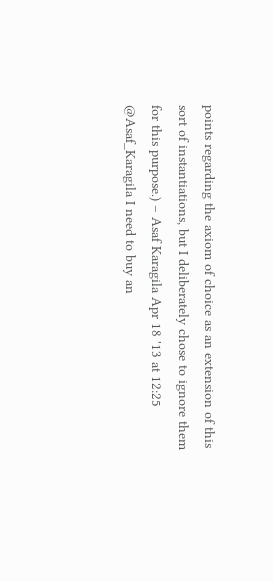points regarding the axiom of choice as an extension of this sort of instantiations, but I deliberately chose to ignore them for this purpose.) – Asaf Karagila Apr 18 '13 at 12:25
@Asaf_Karagila I need to buy an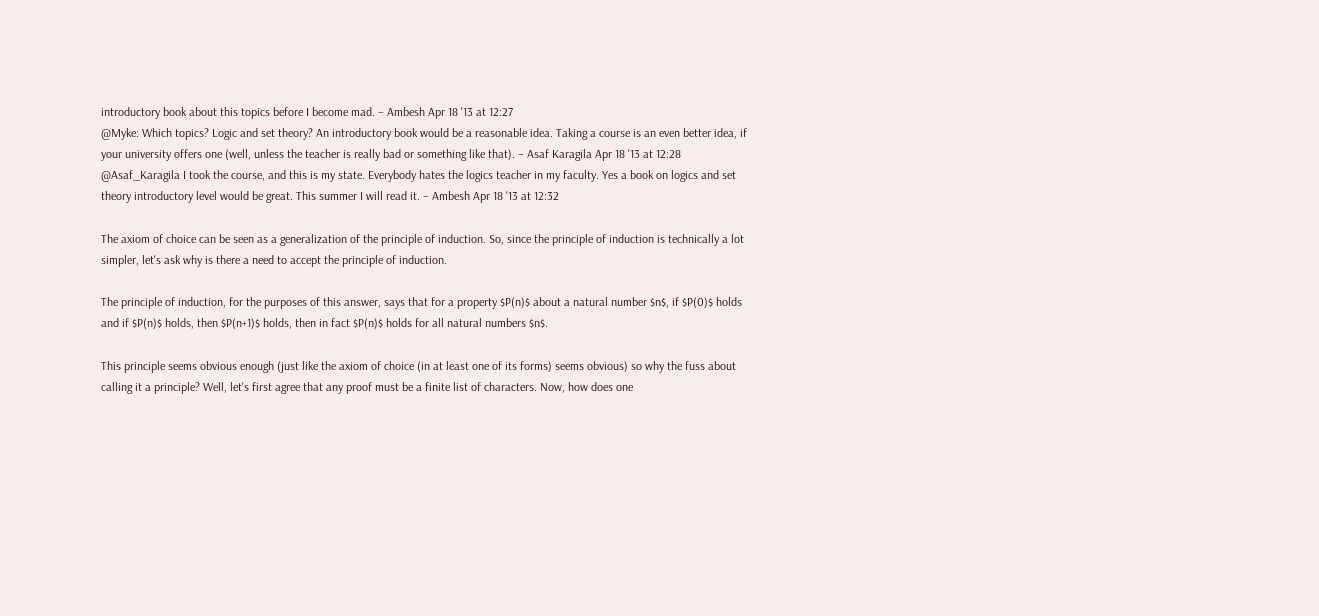introductory book about this topics before I become mad. – Ambesh Apr 18 '13 at 12:27
@Myke: Which topics? Logic and set theory? An introductory book would be a reasonable idea. Taking a course is an even better idea, if your university offers one (well, unless the teacher is really bad or something like that). – Asaf Karagila Apr 18 '13 at 12:28
@Asaf_Karagila I took the course, and this is my state. Everybody hates the logics teacher in my faculty. Yes a book on logics and set theory introductory level would be great. This summer I will read it. – Ambesh Apr 18 '13 at 12:32

The axiom of choice can be seen as a generalization of the principle of induction. So, since the principle of induction is technically a lot simpler, let's ask why is there a need to accept the principle of induction.

The principle of induction, for the purposes of this answer, says that for a property $P(n)$ about a natural number $n$, if $P(0)$ holds and if $P(n)$ holds, then $P(n+1)$ holds, then in fact $P(n)$ holds for all natural numbers $n$.

This principle seems obvious enough (just like the axiom of choice (in at least one of its forms) seems obvious) so why the fuss about calling it a principle? Well, let's first agree that any proof must be a finite list of characters. Now, how does one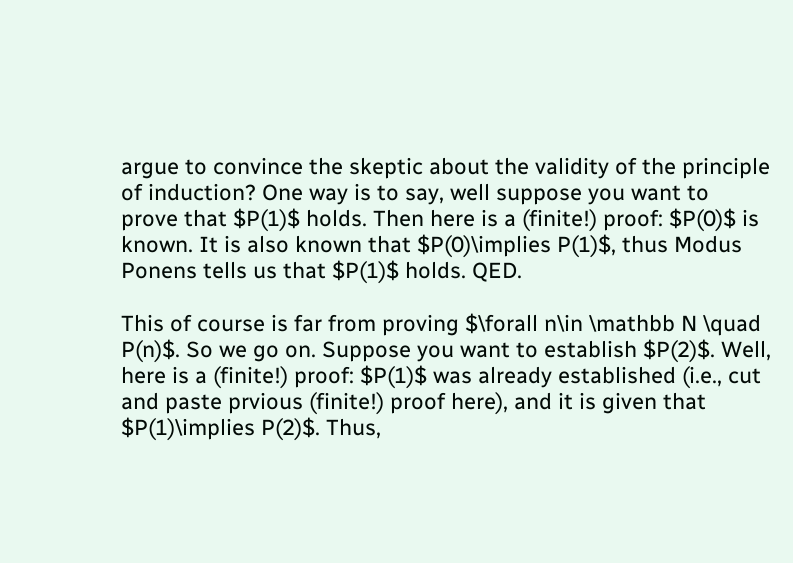argue to convince the skeptic about the validity of the principle of induction? One way is to say, well suppose you want to prove that $P(1)$ holds. Then here is a (finite!) proof: $P(0)$ is known. It is also known that $P(0)\implies P(1)$, thus Modus Ponens tells us that $P(1)$ holds. QED.

This of course is far from proving $\forall n\in \mathbb N \quad P(n)$. So we go on. Suppose you want to establish $P(2)$. Well, here is a (finite!) proof: $P(1)$ was already established (i.e., cut and paste prvious (finite!) proof here), and it is given that $P(1)\implies P(2)$. Thus,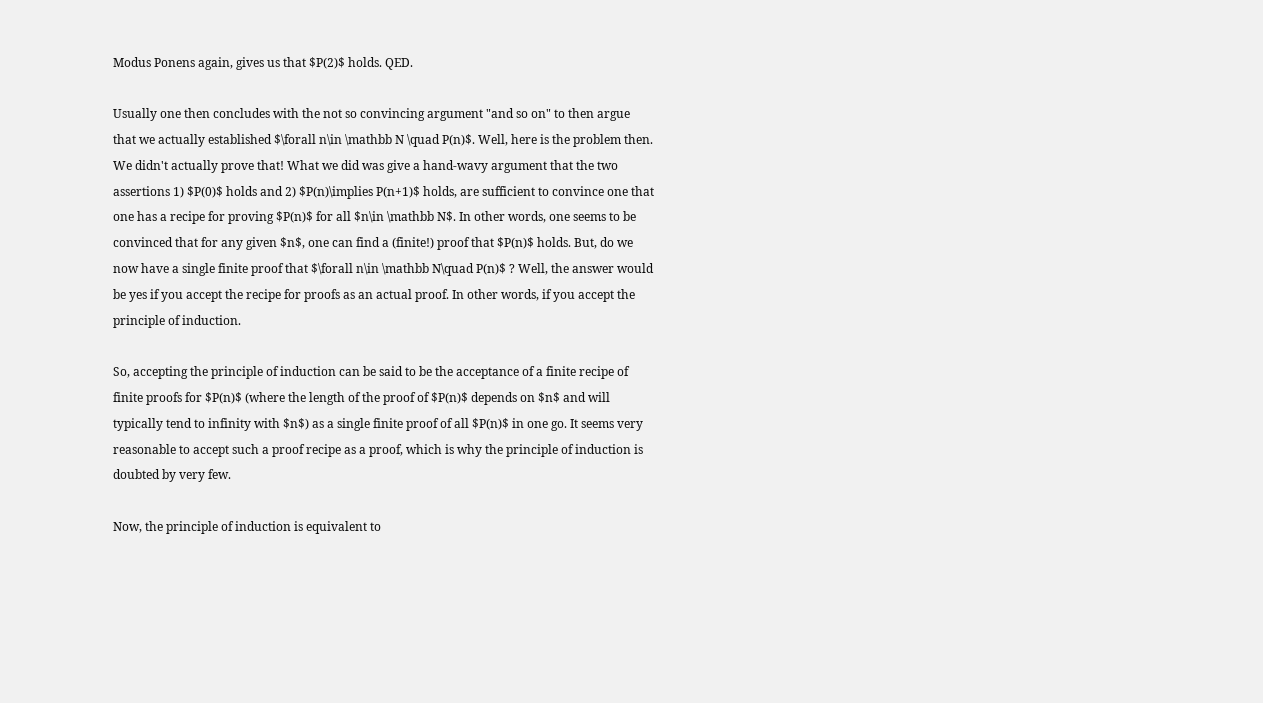Modus Ponens again, gives us that $P(2)$ holds. QED.

Usually one then concludes with the not so convincing argument "and so on" to then argue that we actually established $\forall n\in \mathbb N \quad P(n)$. Well, here is the problem then. We didn't actually prove that! What we did was give a hand-wavy argument that the two assertions 1) $P(0)$ holds and 2) $P(n)\implies P(n+1)$ holds, are sufficient to convince one that one has a recipe for proving $P(n)$ for all $n\in \mathbb N$. In other words, one seems to be convinced that for any given $n$, one can find a (finite!) proof that $P(n)$ holds. But, do we now have a single finite proof that $\forall n\in \mathbb N\quad P(n)$ ? Well, the answer would be yes if you accept the recipe for proofs as an actual proof. In other words, if you accept the principle of induction.

So, accepting the principle of induction can be said to be the acceptance of a finite recipe of finite proofs for $P(n)$ (where the length of the proof of $P(n)$ depends on $n$ and will typically tend to infinity with $n$) as a single finite proof of all $P(n)$ in one go. It seems very reasonable to accept such a proof recipe as a proof, which is why the principle of induction is doubted by very few.

Now, the principle of induction is equivalent to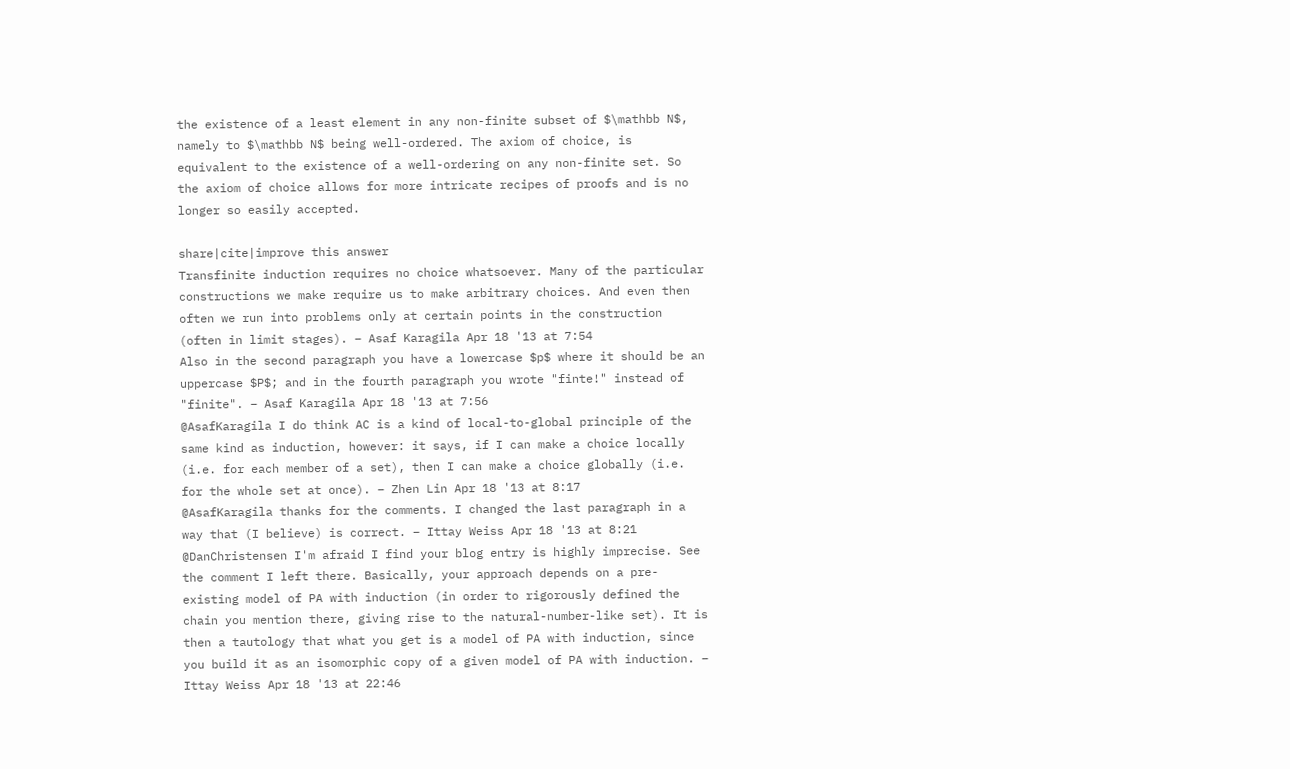the existence of a least element in any non-finite subset of $\mathbb N$, namely to $\mathbb N$ being well-ordered. The axiom of choice, is equivalent to the existence of a well-ordering on any non-finite set. So the axiom of choice allows for more intricate recipes of proofs and is no longer so easily accepted.

share|cite|improve this answer
Transfinite induction requires no choice whatsoever. Many of the particular constructions we make require us to make arbitrary choices. And even then often we run into problems only at certain points in the construction (often in limit stages). – Asaf Karagila Apr 18 '13 at 7:54
Also in the second paragraph you have a lowercase $p$ where it should be an uppercase $P$; and in the fourth paragraph you wrote "finte!" instead of "finite". – Asaf Karagila Apr 18 '13 at 7:56
@AsafKaragila I do think AC is a kind of local-to-global principle of the same kind as induction, however: it says, if I can make a choice locally (i.e. for each member of a set), then I can make a choice globally (i.e. for the whole set at once). – Zhen Lin Apr 18 '13 at 8:17
@AsafKaragila thanks for the comments. I changed the last paragraph in a way that (I believe) is correct. – Ittay Weiss Apr 18 '13 at 8:21
@DanChristensen I'm afraid I find your blog entry is highly imprecise. See the comment I left there. Basically, your approach depends on a pre-existing model of PA with induction (in order to rigorously defined the chain you mention there, giving rise to the natural-number-like set). It is then a tautology that what you get is a model of PA with induction, since you build it as an isomorphic copy of a given model of PA with induction. – Ittay Weiss Apr 18 '13 at 22:46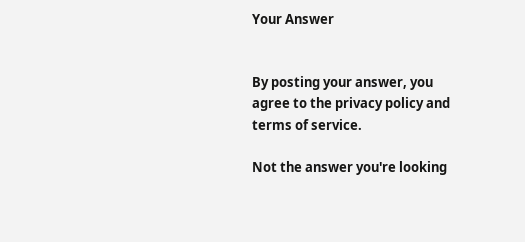Your Answer


By posting your answer, you agree to the privacy policy and terms of service.

Not the answer you're looking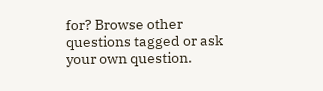for? Browse other questions tagged or ask your own question.